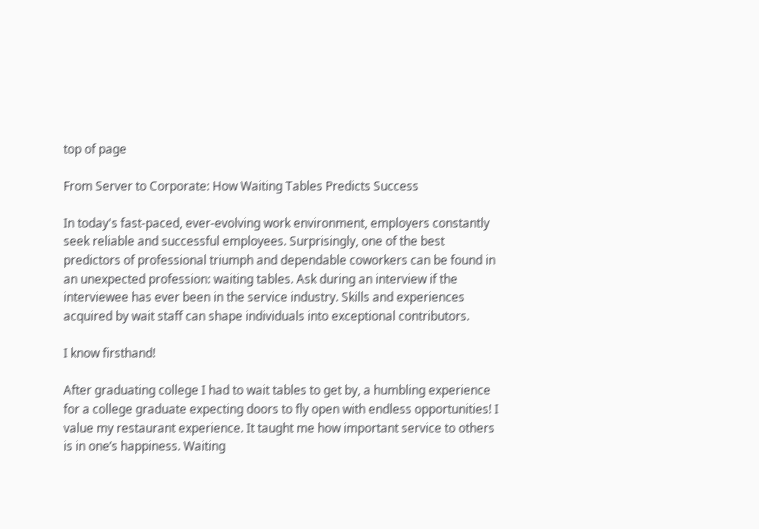top of page

From Server to Corporate: How Waiting Tables Predicts Success

In today's fast-paced, ever-evolving work environment, employers constantly seek reliable and successful employees. Surprisingly, one of the best predictors of professional triumph and dependable coworkers can be found in an unexpected profession: waiting tables. Ask during an interview if the interviewee has ever been in the service industry. Skills and experiences acquired by wait staff can shape individuals into exceptional contributors.

I know firsthand!

After graduating college I had to wait tables to get by, a humbling experience for a college graduate expecting doors to fly open with endless opportunities! I value my restaurant experience. It taught me how important service to others is in one’s happiness. Waiting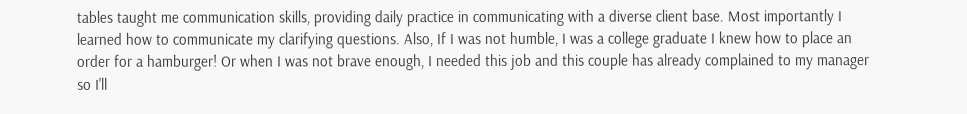tables taught me communication skills, providing daily practice in communicating with a diverse client base. Most importantly I learned how to communicate my clarifying questions. Also, If I was not humble, I was a college graduate I knew how to place an order for a hamburger! Or when I was not brave enough, I needed this job and this couple has already complained to my manager so I'll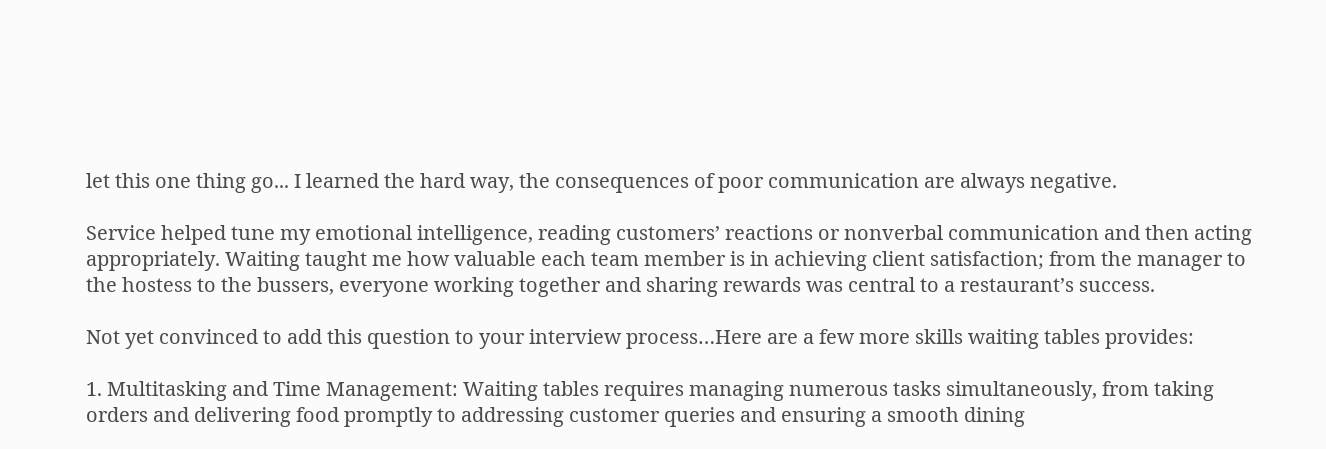let this one thing go... I learned the hard way, the consequences of poor communication are always negative.

Service helped tune my emotional intelligence, reading customers’ reactions or nonverbal communication and then acting appropriately. Waiting taught me how valuable each team member is in achieving client satisfaction; from the manager to the hostess to the bussers, everyone working together and sharing rewards was central to a restaurant’s success.

Not yet convinced to add this question to your interview process…Here are a few more skills waiting tables provides:

1. Multitasking and Time Management: Waiting tables requires managing numerous tasks simultaneously, from taking orders and delivering food promptly to addressing customer queries and ensuring a smooth dining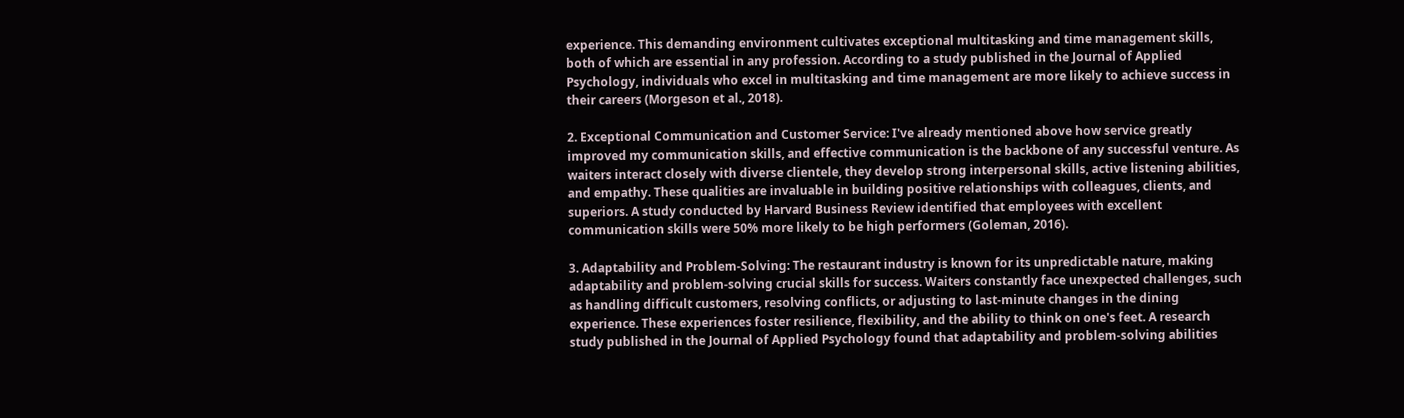experience. This demanding environment cultivates exceptional multitasking and time management skills, both of which are essential in any profession. According to a study published in the Journal of Applied Psychology, individuals who excel in multitasking and time management are more likely to achieve success in their careers (Morgeson et al., 2018).

2. Exceptional Communication and Customer Service: I've already mentioned above how service greatly improved my communication skills, and effective communication is the backbone of any successful venture. As waiters interact closely with diverse clientele, they develop strong interpersonal skills, active listening abilities, and empathy. These qualities are invaluable in building positive relationships with colleagues, clients, and superiors. A study conducted by Harvard Business Review identified that employees with excellent communication skills were 50% more likely to be high performers (Goleman, 2016).

3. Adaptability and Problem-Solving: The restaurant industry is known for its unpredictable nature, making adaptability and problem-solving crucial skills for success. Waiters constantly face unexpected challenges, such as handling difficult customers, resolving conflicts, or adjusting to last-minute changes in the dining experience. These experiences foster resilience, flexibility, and the ability to think on one's feet. A research study published in the Journal of Applied Psychology found that adaptability and problem-solving abilities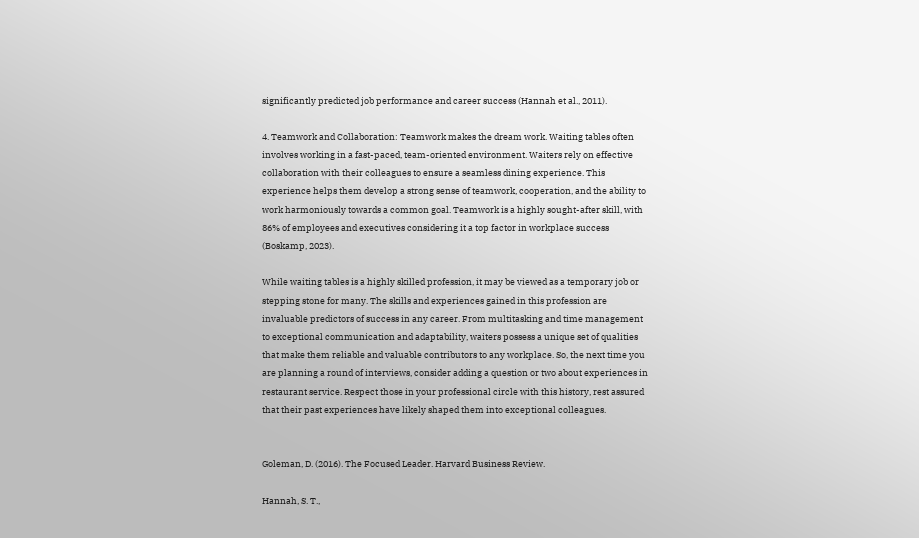significantly predicted job performance and career success (Hannah et al., 2011).

4. Teamwork and Collaboration: Teamwork makes the dream work. Waiting tables often involves working in a fast-paced, team-oriented environment. Waiters rely on effective collaboration with their colleagues to ensure a seamless dining experience. This experience helps them develop a strong sense of teamwork, cooperation, and the ability to work harmoniously towards a common goal. Teamwork is a highly sought-after skill, with 86% of employees and executives considering it a top factor in workplace success (Boskamp, 2023).

While waiting tables is a highly skilled profession, it may be viewed as a temporary job or stepping stone for many. The skills and experiences gained in this profession are invaluable predictors of success in any career. From multitasking and time management to exceptional communication and adaptability, waiters possess a unique set of qualities that make them reliable and valuable contributors to any workplace. So, the next time you are planning a round of interviews, consider adding a question or two about experiences in restaurant service. Respect those in your professional circle with this history, rest assured that their past experiences have likely shaped them into exceptional colleagues.


Goleman, D. (2016). The Focused Leader. Harvard Business Review.

Hannah, S. T.,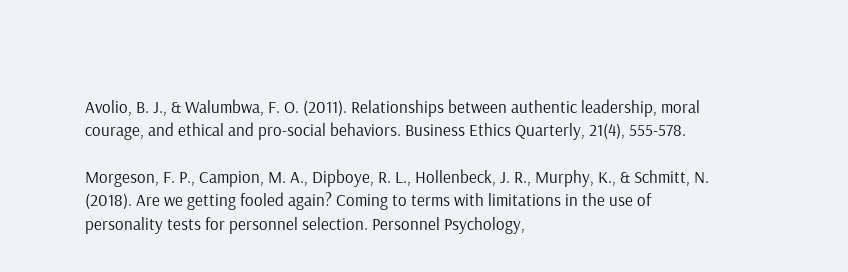Avolio, B. J., & Walumbwa, F. O. (2011). Relationships between authentic leadership, moral courage, and ethical and pro-social behaviors. Business Ethics Quarterly, 21(4), 555-578.

Morgeson, F. P., Campion, M. A., Dipboye, R. L., Hollenbeck, J. R., Murphy, K., & Schmitt, N. (2018). Are we getting fooled again? Coming to terms with limitations in the use of personality tests for personnel selection. Personnel Psychology,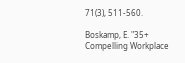71(3), 511-560.

Boskamp, E. "35+ Compelling Workplace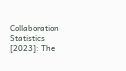Collaboration Statistics [2023]: The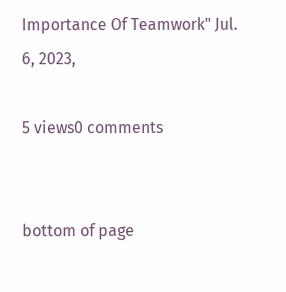Importance Of Teamwork" Jul. 6, 2023,

5 views0 comments


bottom of page